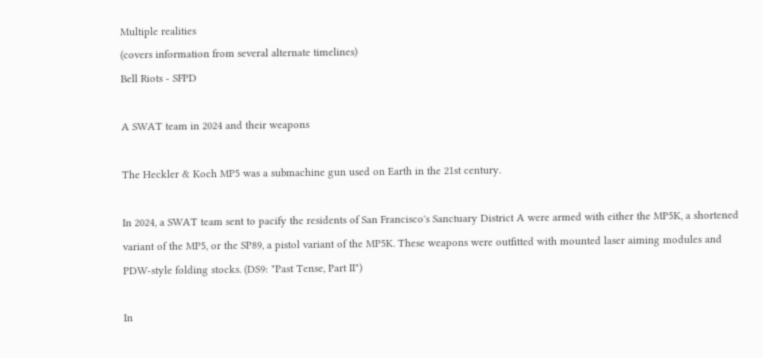Multiple realities
(covers information from several alternate timelines)
Bell Riots - SFPD

A SWAT team in 2024 and their weapons

The Heckler & Koch MP5 was a submachine gun used on Earth in the 21st century.

In 2024, a SWAT team sent to pacify the residents of San Francisco's Sanctuary District A were armed with either the MP5K, a shortened variant of the MP5, or the SP89, a pistol variant of the MP5K. These weapons were outfitted with mounted laser aiming modules and PDW-style folding stocks. (DS9: "Past Tense, Part II")

In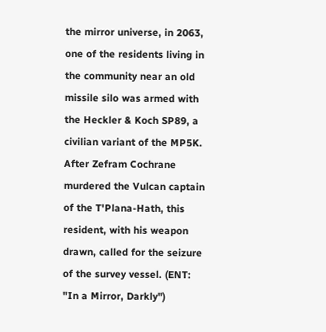the mirror universe, in 2063, one of the residents living in the community near an old missile silo was armed with the Heckler & Koch SP89, a civilian variant of the MP5K. After Zefram Cochrane murdered the Vulcan captain of the T'Plana-Hath, this resident, with his weapon drawn, called for the seizure of the survey vessel. (ENT: "In a Mirror, Darkly")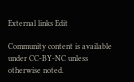External links Edit

Community content is available under CC-BY-NC unless otherwise noted.